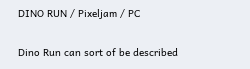DINO RUN / Pixeljam / PC


Dino Run can sort of be described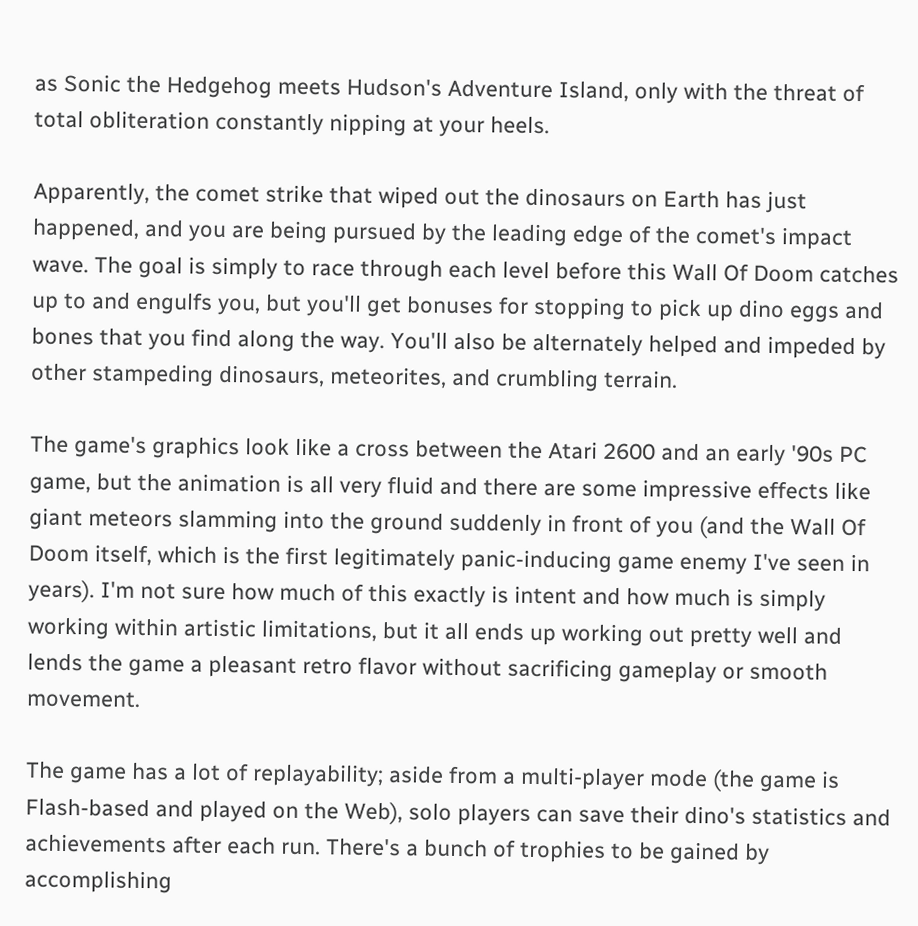as Sonic the Hedgehog meets Hudson's Adventure Island, only with the threat of total obliteration constantly nipping at your heels.

Apparently, the comet strike that wiped out the dinosaurs on Earth has just happened, and you are being pursued by the leading edge of the comet's impact wave. The goal is simply to race through each level before this Wall Of Doom catches up to and engulfs you, but you'll get bonuses for stopping to pick up dino eggs and bones that you find along the way. You'll also be alternately helped and impeded by other stampeding dinosaurs, meteorites, and crumbling terrain.

The game's graphics look like a cross between the Atari 2600 and an early '90s PC game, but the animation is all very fluid and there are some impressive effects like giant meteors slamming into the ground suddenly in front of you (and the Wall Of Doom itself, which is the first legitimately panic-inducing game enemy I've seen in years). I'm not sure how much of this exactly is intent and how much is simply working within artistic limitations, but it all ends up working out pretty well and lends the game a pleasant retro flavor without sacrificing gameplay or smooth movement.

The game has a lot of replayability; aside from a multi-player mode (the game is Flash-based and played on the Web), solo players can save their dino's statistics and achievements after each run. There's a bunch of trophies to be gained by accomplishing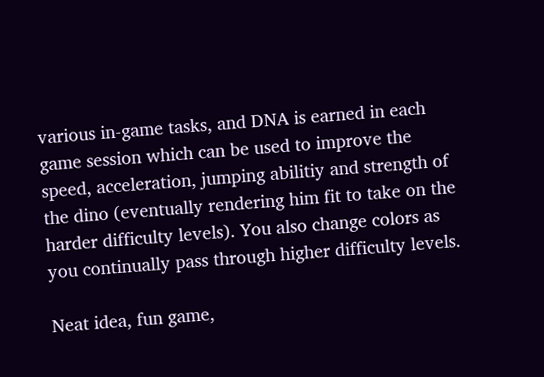various in-game tasks, and DNA is earned in each game session which can be used to improve the speed, acceleration, jumping abilitiy and strength of the dino (eventually rendering him fit to take on the harder difficulty levels). You also change colors as you continually pass through higher difficulty levels.

Neat idea, fun game,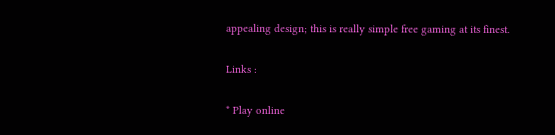appealing design; this is really simple free gaming at its finest.

Links :

* Play online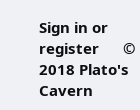Sign in or register      © 2018 Plato's Cavern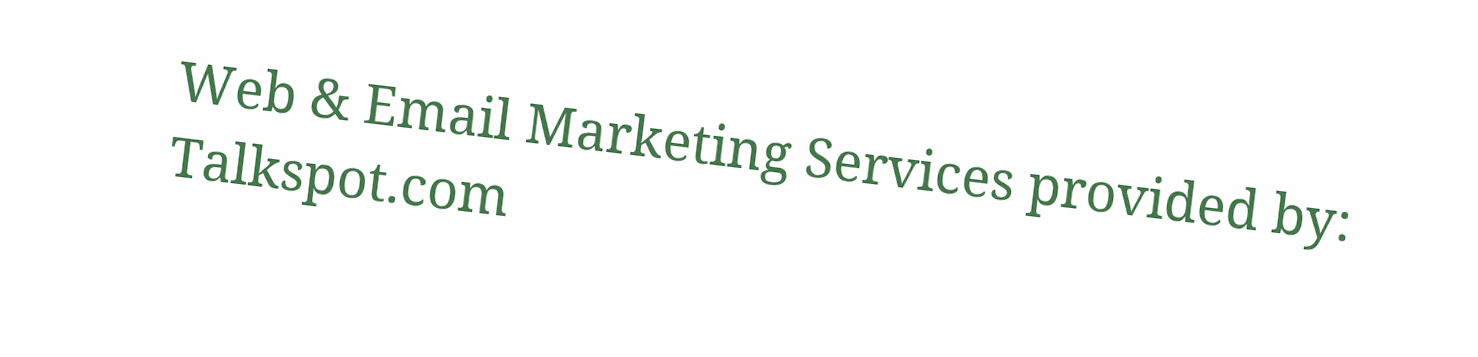Web & Email Marketing Services provided by: Talkspot.com